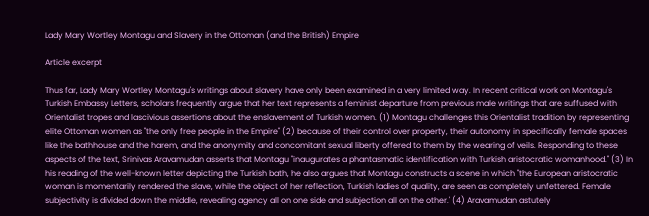Lady Mary Wortley Montagu and Slavery in the Ottoman (and the British) Empire

Article excerpt

Thus far, Lady Mary Wortley Montagu's writings about slavery have only been examined in a very limited way. In recent critical work on Montagu's Turkish Embassy Letters, scholars frequently argue that her text represents a feminist departure from previous male writings that are suffused with Orientalist tropes and lascivious assertions about the enslavement of Turkish women. (1) Montagu challenges this Orientalist tradition by representing elite Ottoman women as "the only free people in the Empire" (2) because of their control over property, their autonomy in specifically female spaces like the bathhouse and the harem, and the anonymity and concomitant sexual liberty offered to them by the wearing of veils. Responding to these aspects of the text, Srinivas Aravamudan asserts that Montagu "inaugurates a phantasmatic identification with Turkish aristocratic womanhood." (3) In his reading of the well-known letter depicting the Turkish bath, he also argues that Montagu constructs a scene in which "the European aristocratic woman is momentarily rendered the slave, while the object of her reflection, Turkish ladies of quality, are seen as completely unfettered. Female subjectivity is divided down the middle, revealing agency all on one side and subjection all on the other.' (4) Aravamudan astutely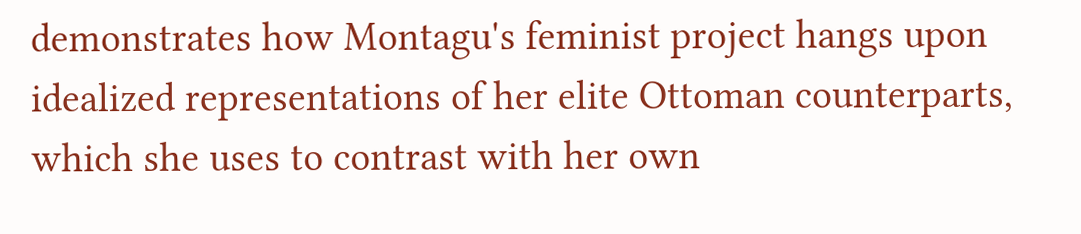demonstrates how Montagu's feminist project hangs upon idealized representations of her elite Ottoman counterparts, which she uses to contrast with her own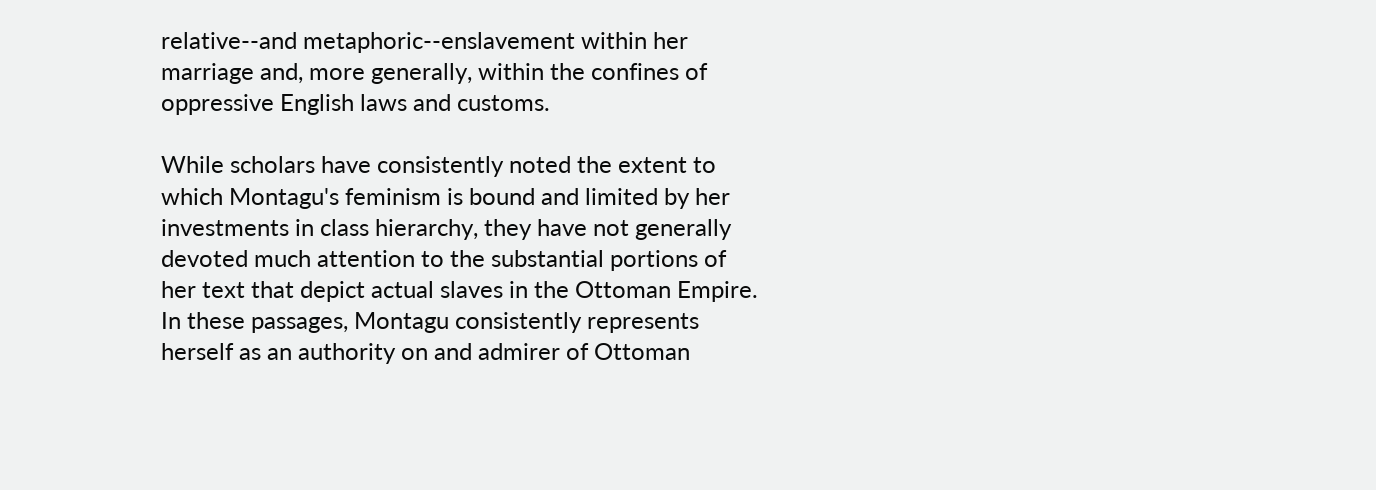relative--and metaphoric--enslavement within her marriage and, more generally, within the confines of oppressive English laws and customs.

While scholars have consistently noted the extent to which Montagu's feminism is bound and limited by her investments in class hierarchy, they have not generally devoted much attention to the substantial portions of her text that depict actual slaves in the Ottoman Empire. In these passages, Montagu consistently represents herself as an authority on and admirer of Ottoman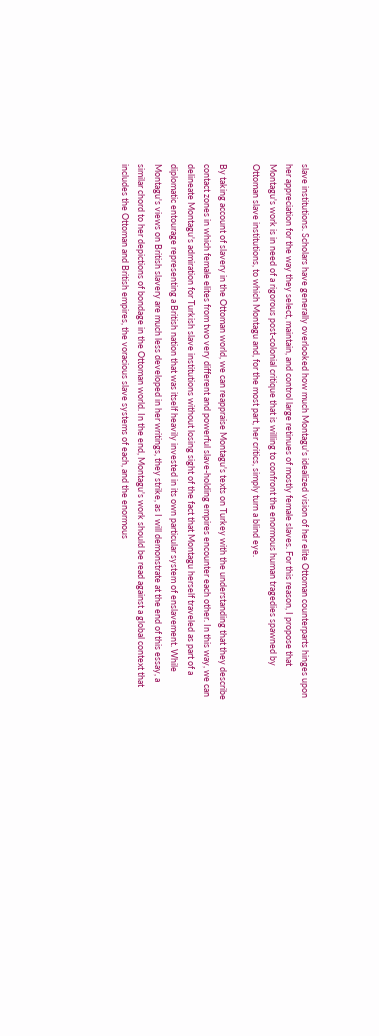slave institutions. Scholars have generally overlooked how much Montagu's idealized vision of her elite Ottoman counterparts hinges upon her appreciation for the way they select, maintain, and control large retinues of mostly female slaves. For this reason, I propose that Montagu's work is in need of a rigorous post-colonial critique that is willing to confront the enormous human tragedies spawned by Ottoman slave institutions, to which Montagu and, for the most part, her critics, simply turn a blind eye.

By taking account of slavery in the Ottoman world, we can reappraise Montagu's texts on Turkey with the understanding that they describe contact zones in which female elites from two very different and powerful slave-holding empires encounter each other. In this way, we can delineate Montagu's admiration for Turkish slave institutions without losing sight of the fact that Montagu herself traveled as part of a diplomatic entourage representing a British nation that was itself heavily invested in its own particular system of enslavement. While Montagu's views on British slavery are much less developed in her writings, they strike, as I will demonstrate at the end of this essay, a similar chord to her depictions of bondage in the Ottoman world. In the end, Montagu's work should be read against a global context that includes the Ottoman and British empires, the voracious slave systems of each, and the enormous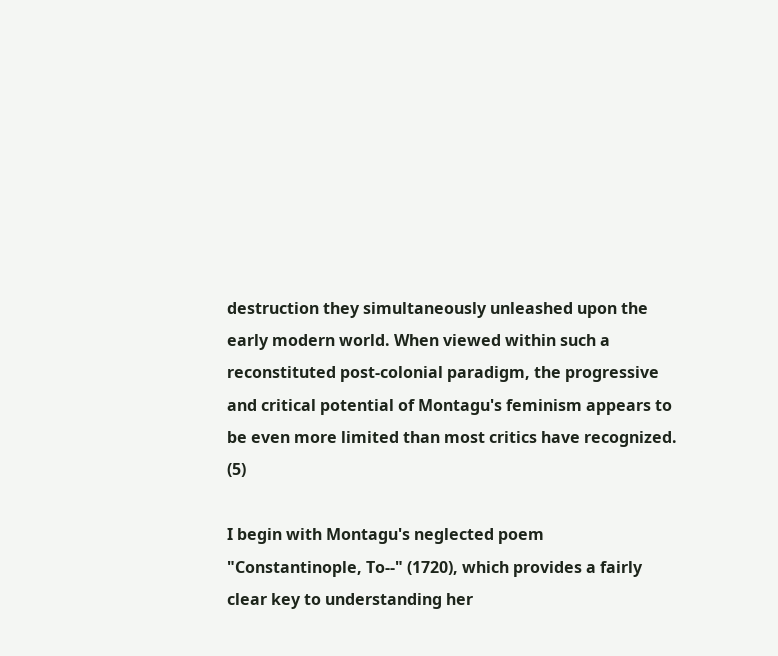destruction they simultaneously unleashed upon the early modern world. When viewed within such a reconstituted post-colonial paradigm, the progressive and critical potential of Montagu's feminism appears to be even more limited than most critics have recognized. (5)

I begin with Montagu's neglected poem "Constantinople, To--" (1720), which provides a fairly clear key to understanding her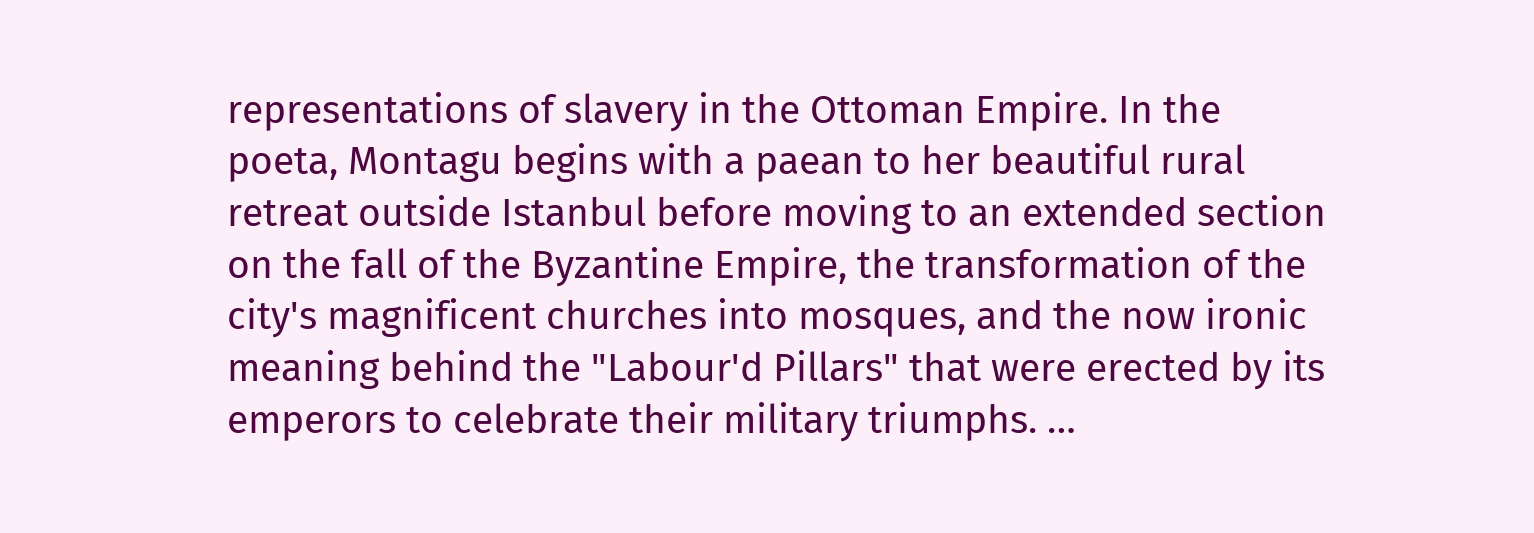representations of slavery in the Ottoman Empire. In the poeta, Montagu begins with a paean to her beautiful rural retreat outside Istanbul before moving to an extended section on the fall of the Byzantine Empire, the transformation of the city's magnificent churches into mosques, and the now ironic meaning behind the "Labour'd Pillars" that were erected by its emperors to celebrate their military triumphs. …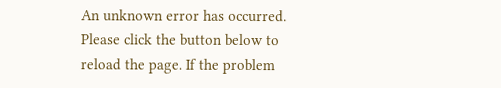An unknown error has occurred. Please click the button below to reload the page. If the problem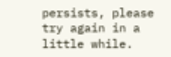persists, please try again in a little while.